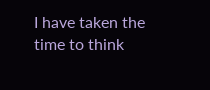I have taken the time to think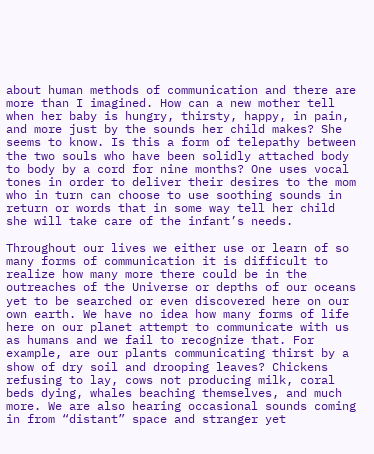about human methods of communication and there are more than I imagined. How can a new mother tell when her baby is hungry, thirsty, happy, in pain, and more just by the sounds her child makes? She seems to know. Is this a form of telepathy between the two souls who have been solidly attached body to body by a cord for nine months? One uses vocal tones in order to deliver their desires to the mom who in turn can choose to use soothing sounds in return or words that in some way tell her child she will take care of the infant’s needs.

Throughout our lives we either use or learn of so many forms of communication it is difficult to realize how many more there could be in the outreaches of the Universe or depths of our oceans yet to be searched or even discovered here on our own earth. We have no idea how many forms of life here on our planet attempt to communicate with us as humans and we fail to recognize that. For example, are our plants communicating thirst by a show of dry soil and drooping leaves? Chickens refusing to lay, cows not producing milk, coral beds dying, whales beaching themselves, and much more. We are also hearing occasional sounds coming in from “distant” space and stranger yet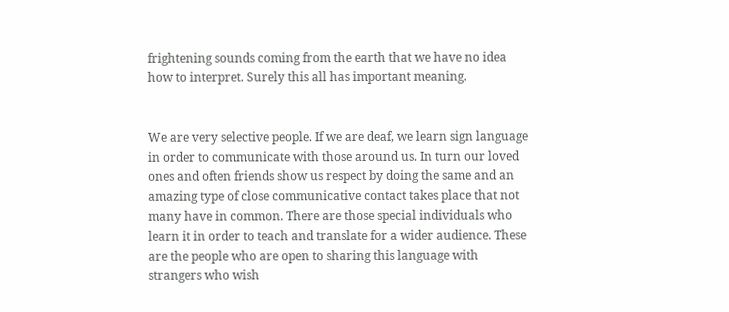frightening sounds coming from the earth that we have no idea how to interpret. Surely this all has important meaning.


We are very selective people. If we are deaf, we learn sign language in order to communicate with those around us. In turn our loved ones and often friends show us respect by doing the same and an amazing type of close communicative contact takes place that not many have in common. There are those special individuals who learn it in order to teach and translate for a wider audience. These are the people who are open to sharing this language with strangers who wish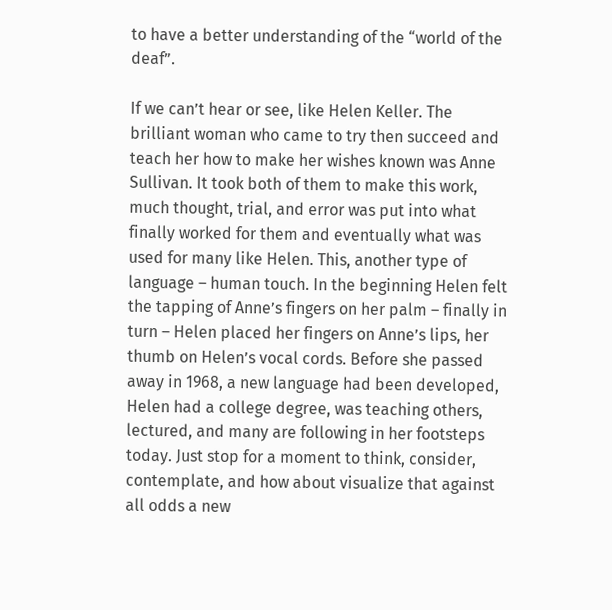to have a better understanding of the “world of the deaf”.

If we can’t hear or see, like Helen Keller. The brilliant woman who came to try then succeed and teach her how to make her wishes known was Anne Sullivan. It took both of them to make this work, much thought, trial, and error was put into what finally worked for them and eventually what was used for many like Helen. This, another type of language – human touch. In the beginning Helen felt the tapping of Anne’s fingers on her palm – finally in turn – Helen placed her fingers on Anne’s lips, her thumb on Helen’s vocal cords. Before she passed away in 1968, a new language had been developed, Helen had a college degree, was teaching others, lectured, and many are following in her footsteps today. Just stop for a moment to think, consider, contemplate, and how about visualize that against all odds a new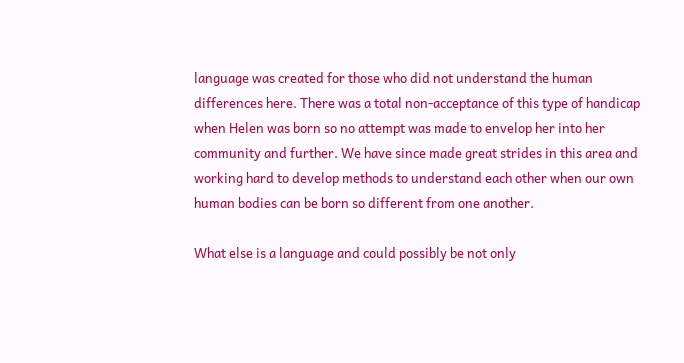language was created for those who did not understand the human differences here. There was a total non-acceptance of this type of handicap when Helen was born so no attempt was made to envelop her into her community and further. We have since made great strides in this area and working hard to develop methods to understand each other when our own human bodies can be born so different from one another.

What else is a language and could possibly be not only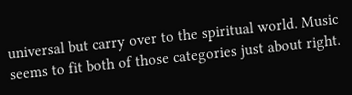universal but carry over to the spiritual world. Music seems to fit both of those categories just about right.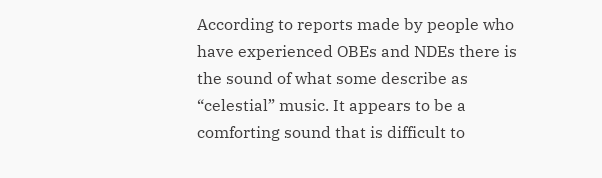According to reports made by people who have experienced OBEs and NDEs there is the sound of what some describe as “celestial” music. It appears to be a comforting sound that is difficult to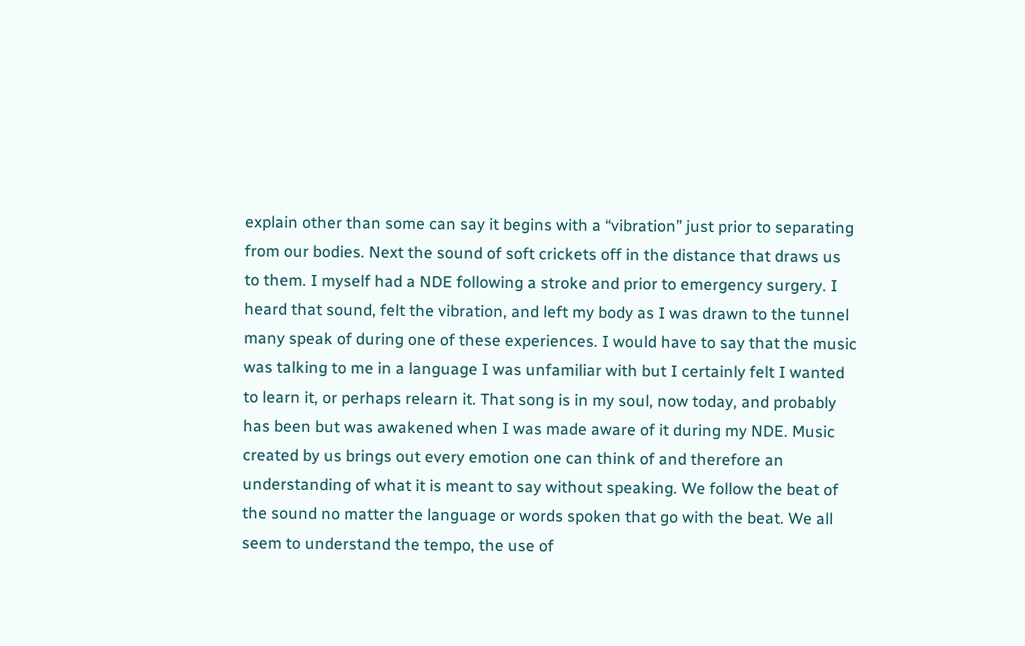explain other than some can say it begins with a “vibration” just prior to separating from our bodies. Next the sound of soft crickets off in the distance that draws us to them. I myself had a NDE following a stroke and prior to emergency surgery. I heard that sound, felt the vibration, and left my body as I was drawn to the tunnel many speak of during one of these experiences. I would have to say that the music was talking to me in a language I was unfamiliar with but I certainly felt I wanted to learn it, or perhaps relearn it. That song is in my soul, now today, and probably has been but was awakened when I was made aware of it during my NDE. Music created by us brings out every emotion one can think of and therefore an understanding of what it is meant to say without speaking. We follow the beat of the sound no matter the language or words spoken that go with the beat. We all seem to understand the tempo, the use of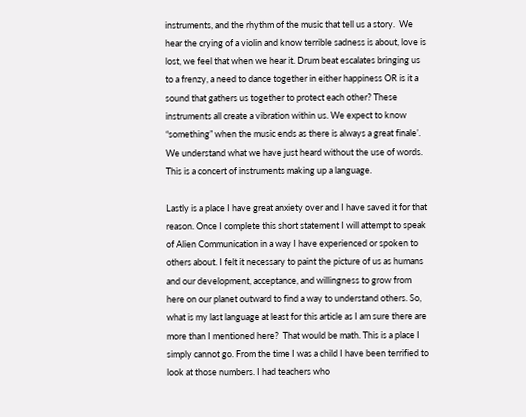instruments, and the rhythm of the music that tell us a story.  We hear the crying of a violin and know terrible sadness is about, love is lost, we feel that when we hear it. Drum beat escalates bringing us to a frenzy, a need to dance together in either happiness OR is it a sound that gathers us together to protect each other? These instruments all create a vibration within us. We expect to know “something” when the music ends as there is always a great finale’. We understand what we have just heard without the use of words. This is a concert of instruments making up a language.

Lastly is a place I have great anxiety over and I have saved it for that reason. Once I complete this short statement I will attempt to speak of Alien Communication in a way I have experienced or spoken to others about. I felt it necessary to paint the picture of us as humans and our development, acceptance, and willingness to grow from here on our planet outward to find a way to understand others. So, what is my last language at least for this article as I am sure there are more than I mentioned here?  That would be math. This is a place I simply cannot go. From the time I was a child I have been terrified to look at those numbers. I had teachers who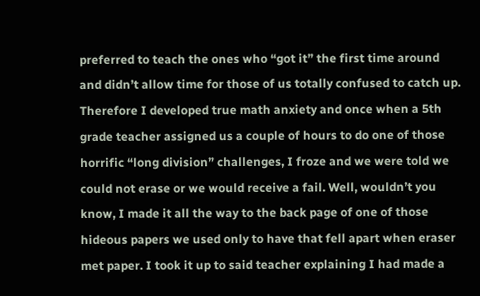preferred to teach the ones who “got it” the first time around and didn’t allow time for those of us totally confused to catch up. Therefore I developed true math anxiety and once when a 5th grade teacher assigned us a couple of hours to do one of those horrific “long division” challenges, I froze and we were told we could not erase or we would receive a fail. Well, wouldn’t you know, I made it all the way to the back page of one of those hideous papers we used only to have that fell apart when eraser met paper. I took it up to said teacher explaining I had made a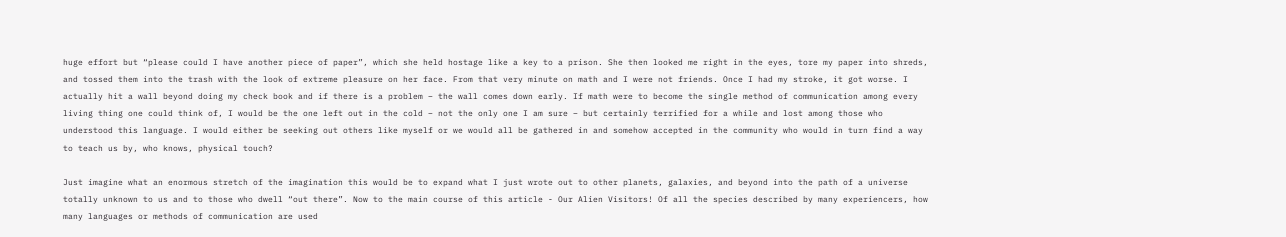huge effort but “please could I have another piece of paper”, which she held hostage like a key to a prison. She then looked me right in the eyes, tore my paper into shreds, and tossed them into the trash with the look of extreme pleasure on her face. From that very minute on math and I were not friends. Once I had my stroke, it got worse. I actually hit a wall beyond doing my check book and if there is a problem – the wall comes down early. If math were to become the single method of communication among every living thing one could think of, I would be the one left out in the cold – not the only one I am sure – but certainly terrified for a while and lost among those who understood this language. I would either be seeking out others like myself or we would all be gathered in and somehow accepted in the community who would in turn find a way to teach us by, who knows, physical touch?

Just imagine what an enormous stretch of the imagination this would be to expand what I just wrote out to other planets, galaxies, and beyond into the path of a universe totally unknown to us and to those who dwell “out there”. Now to the main course of this article - Our Alien Visitors! Of all the species described by many experiencers, how many languages or methods of communication are used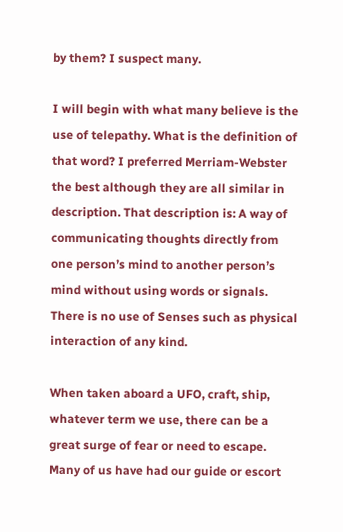by them? I suspect many.

I will begin with what many believe is the use of telepathy. What is the definition of that word? I preferred Merriam-Webster the best although they are all similar in description. That description is: A way of communicating thoughts directly from one person’s mind to another person’s mind without using words or signals. There is no use of Senses such as physical interaction of any kind.

When taken aboard a UFO, craft, ship, whatever term we use, there can be a great surge of fear or need to escape. Many of us have had our guide or escort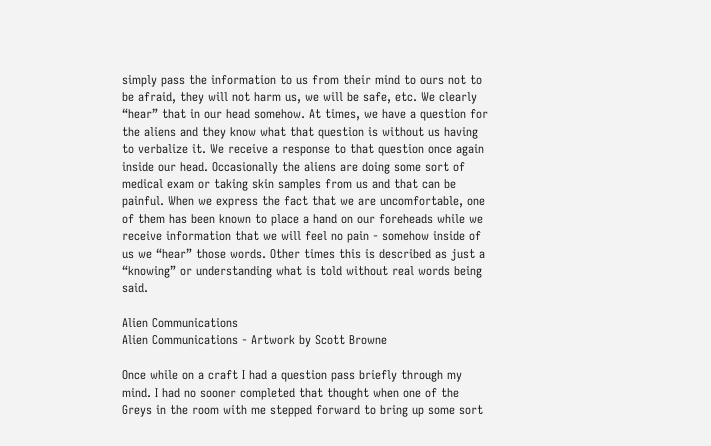simply pass the information to us from their mind to ours not to be afraid, they will not harm us, we will be safe, etc. We clearly “hear” that in our head somehow. At times, we have a question for the aliens and they know what that question is without us having to verbalize it. We receive a response to that question once again inside our head. Occasionally the aliens are doing some sort of medical exam or taking skin samples from us and that can be painful. When we express the fact that we are uncomfortable, one of them has been known to place a hand on our foreheads while we receive information that we will feel no pain - somehow inside of us we “hear” those words. Other times this is described as just a “knowing” or understanding what is told without real words being said.

Alien Communications
Alien Communications - Artwork by Scott Browne

Once while on a craft I had a question pass briefly through my mind. I had no sooner completed that thought when one of the Greys in the room with me stepped forward to bring up some sort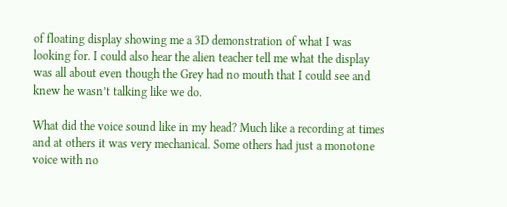of floating display showing me a 3D demonstration of what I was looking for. I could also hear the alien teacher tell me what the display was all about even though the Grey had no mouth that I could see and knew he wasn’t talking like we do.

What did the voice sound like in my head? Much like a recording at times and at others it was very mechanical. Some others had just a monotone voice with no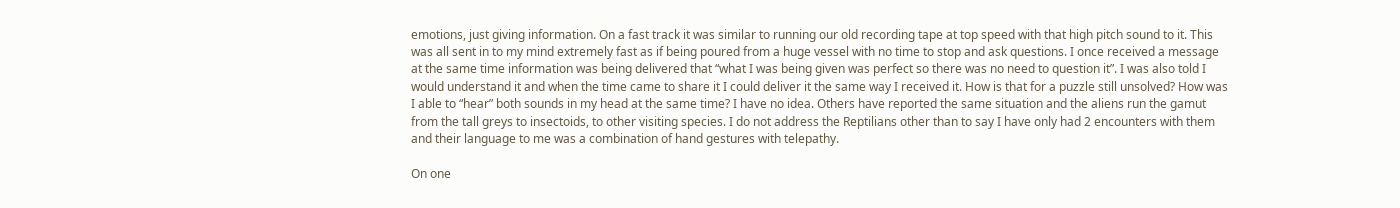emotions, just giving information. On a fast track it was similar to running our old recording tape at top speed with that high pitch sound to it. This was all sent in to my mind extremely fast as if being poured from a huge vessel with no time to stop and ask questions. I once received a message at the same time information was being delivered that “what I was being given was perfect so there was no need to question it”. I was also told I would understand it and when the time came to share it I could deliver it the same way I received it. How is that for a puzzle still unsolved? How was I able to “hear” both sounds in my head at the same time? I have no idea. Others have reported the same situation and the aliens run the gamut from the tall greys to insectoids, to other visiting species. I do not address the Reptilians other than to say I have only had 2 encounters with them and their language to me was a combination of hand gestures with telepathy.

On one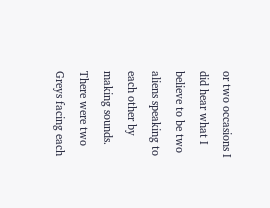or two occasions I did hear what I believe to be two aliens speaking to each other by making sounds. There were two Greys facing each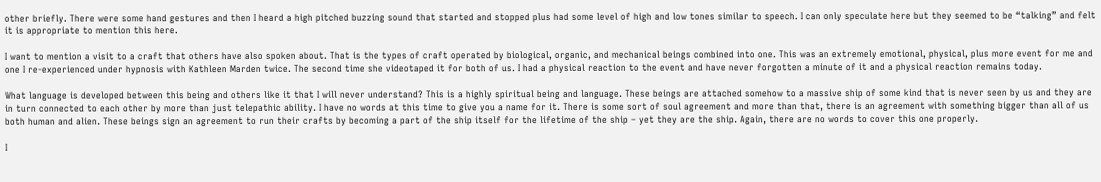other briefly. There were some hand gestures and then I heard a high pitched buzzing sound that started and stopped plus had some level of high and low tones similar to speech. I can only speculate here but they seemed to be “talking” and felt it is appropriate to mention this here.

I want to mention a visit to a craft that others have also spoken about. That is the types of craft operated by biological, organic, and mechanical beings combined into one. This was an extremely emotional, physical, plus more event for me and one I re-experienced under hypnosis with Kathleen Marden twice. The second time she videotaped it for both of us. I had a physical reaction to the event and have never forgotten a minute of it and a physical reaction remains today.

What language is developed between this being and others like it that I will never understand? This is a highly spiritual being and language. These beings are attached somehow to a massive ship of some kind that is never seen by us and they are in turn connected to each other by more than just telepathic ability. I have no words at this time to give you a name for it. There is some sort of soul agreement and more than that, there is an agreement with something bigger than all of us both human and alien. These beings sign an agreement to run their crafts by becoming a part of the ship itself for the lifetime of the ship – yet they are the ship. Again, there are no words to cover this one properly.

I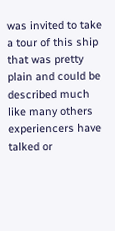was invited to take a tour of this ship that was pretty plain and could be described much like many others experiencers have talked or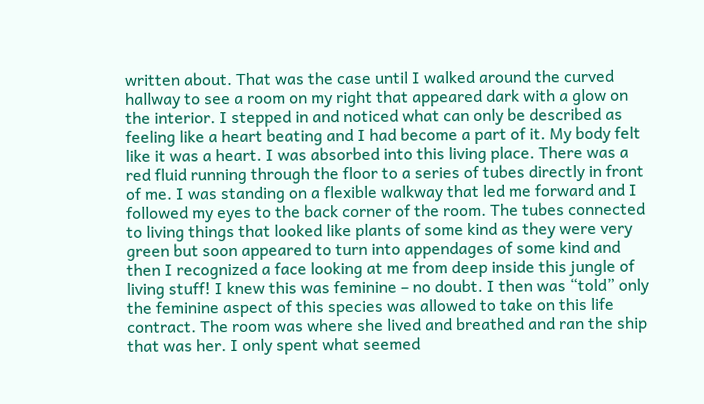written about. That was the case until I walked around the curved hallway to see a room on my right that appeared dark with a glow on the interior. I stepped in and noticed what can only be described as feeling like a heart beating and I had become a part of it. My body felt like it was a heart. I was absorbed into this living place. There was a red fluid running through the floor to a series of tubes directly in front of me. I was standing on a flexible walkway that led me forward and I followed my eyes to the back corner of the room. The tubes connected to living things that looked like plants of some kind as they were very green but soon appeared to turn into appendages of some kind and then I recognized a face looking at me from deep inside this jungle of living stuff! I knew this was feminine – no doubt. I then was “told” only the feminine aspect of this species was allowed to take on this life contract. The room was where she lived and breathed and ran the ship that was her. I only spent what seemed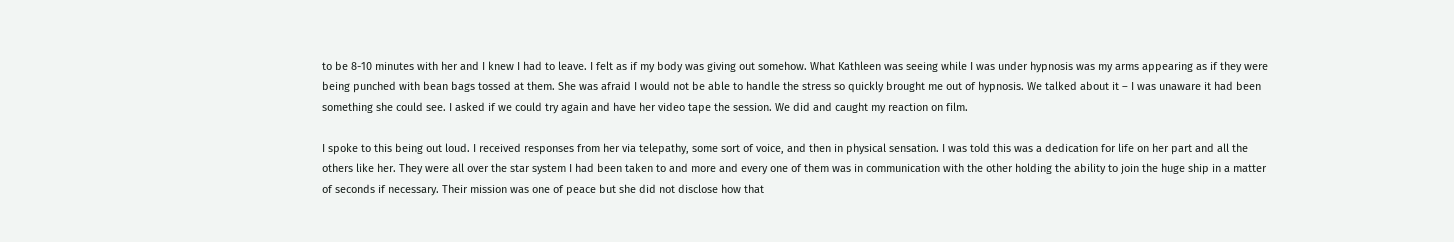to be 8-10 minutes with her and I knew I had to leave. I felt as if my body was giving out somehow. What Kathleen was seeing while I was under hypnosis was my arms appearing as if they were being punched with bean bags tossed at them. She was afraid I would not be able to handle the stress so quickly brought me out of hypnosis. We talked about it – I was unaware it had been something she could see. I asked if we could try again and have her video tape the session. We did and caught my reaction on film.

I spoke to this being out loud. I received responses from her via telepathy, some sort of voice, and then in physical sensation. I was told this was a dedication for life on her part and all the others like her. They were all over the star system I had been taken to and more and every one of them was in communication with the other holding the ability to join the huge ship in a matter of seconds if necessary. Their mission was one of peace but she did not disclose how that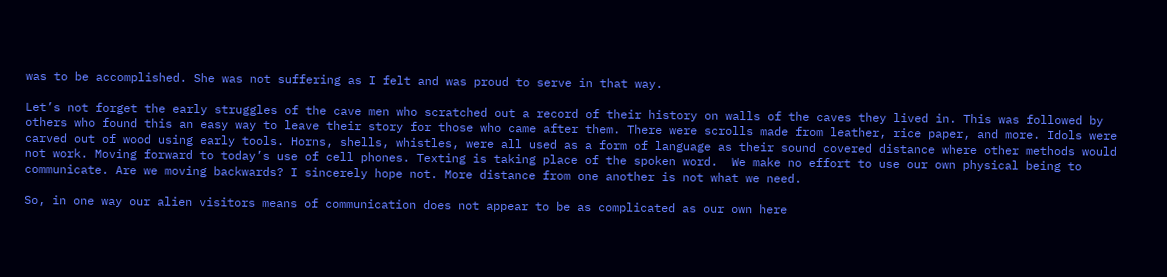was to be accomplished. She was not suffering as I felt and was proud to serve in that way.

Let’s not forget the early struggles of the cave men who scratched out a record of their history on walls of the caves they lived in. This was followed by others who found this an easy way to leave their story for those who came after them. There were scrolls made from leather, rice paper, and more. Idols were carved out of wood using early tools. Horns, shells, whistles, were all used as a form of language as their sound covered distance where other methods would not work. Moving forward to today’s use of cell phones. Texting is taking place of the spoken word.  We make no effort to use our own physical being to communicate. Are we moving backwards? I sincerely hope not. More distance from one another is not what we need.

So, in one way our alien visitors means of communication does not appear to be as complicated as our own here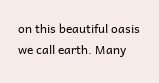on this beautiful oasis we call earth. Many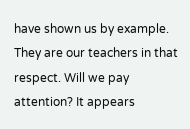have shown us by example. They are our teachers in that respect. Will we pay attention? It appears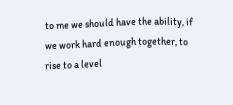to me we should have the ability, if we work hard enough together, to rise to a level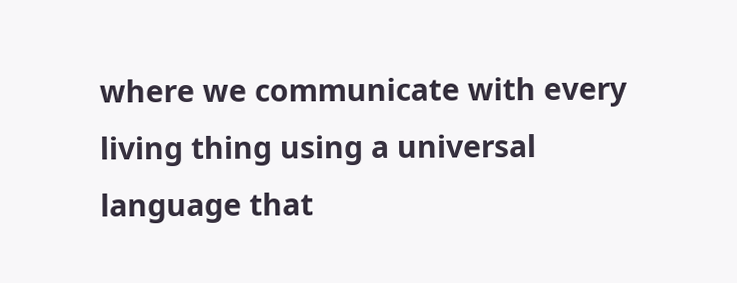where we communicate with every living thing using a universal language that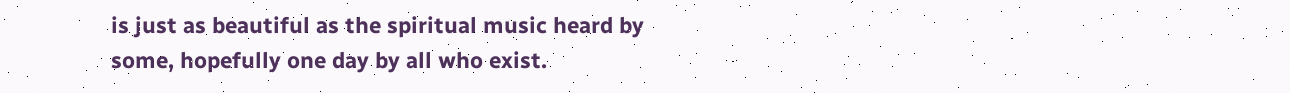is just as beautiful as the spiritual music heard by some, hopefully one day by all who exist.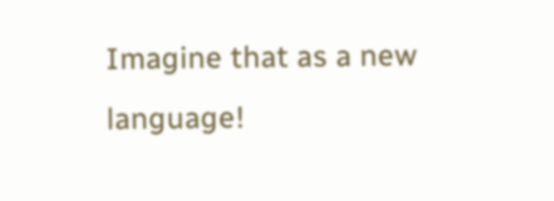Imagine that as a new language!